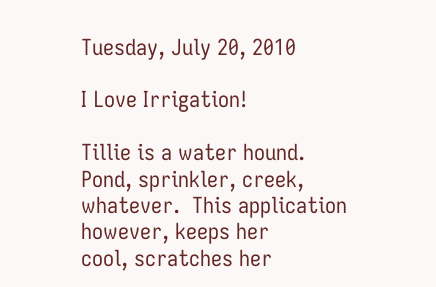Tuesday, July 20, 2010

I Love Irrigation!

Tillie is a water hound.
Pond, sprinkler, creek, whatever.  This application however, keeps her
cool, scratches her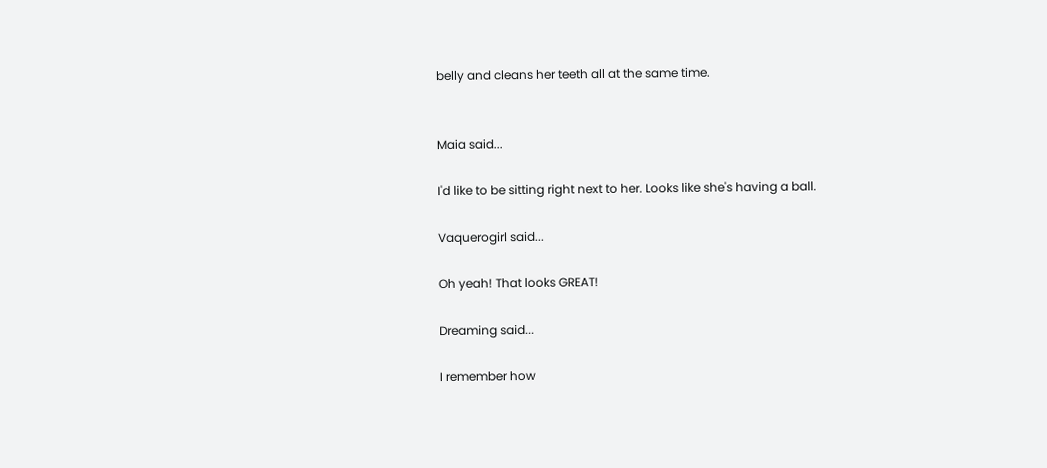belly and cleans her teeth all at the same time.


Maia said...

I'd like to be sitting right next to her. Looks like she's having a ball.

Vaquerogirl said...

Oh yeah! That looks GREAT!

Dreaming said...

I remember how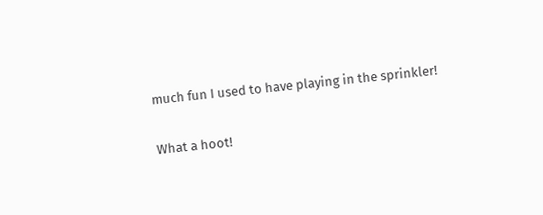much fun I used to have playing in the sprinkler!

What a hoot!